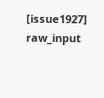[issue1927] raw_input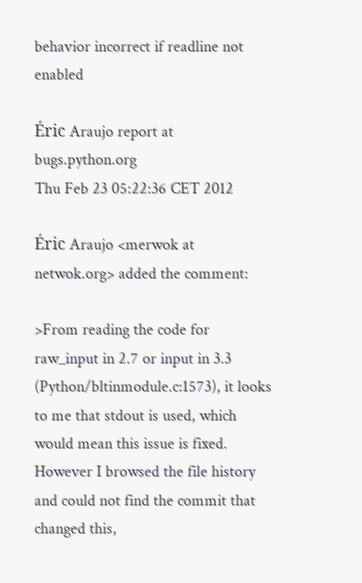behavior incorrect if readline not enabled

Éric Araujo report at bugs.python.org
Thu Feb 23 05:22:36 CET 2012

Éric Araujo <merwok at netwok.org> added the comment:

>From reading the code for raw_input in 2.7 or input in 3.3 (Python/bltinmodule.c:1573), it looks to me that stdout is used, which would mean this issue is fixed.  However I browsed the file history and could not find the commit that changed this,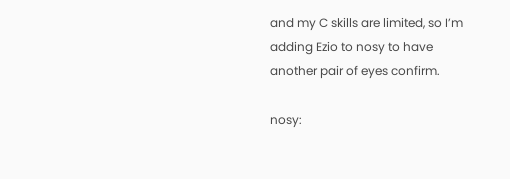and my C skills are limited, so I’m adding Ezio to nosy to have another pair of eyes confirm.

nosy: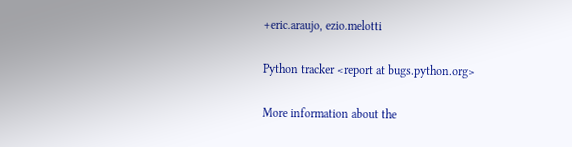+eric.araujo, ezio.melotti

Python tracker <report at bugs.python.org>

More information about the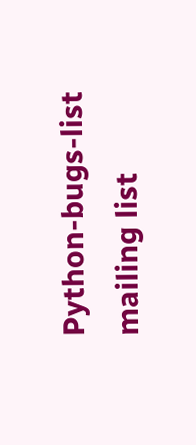Python-bugs-list mailing list